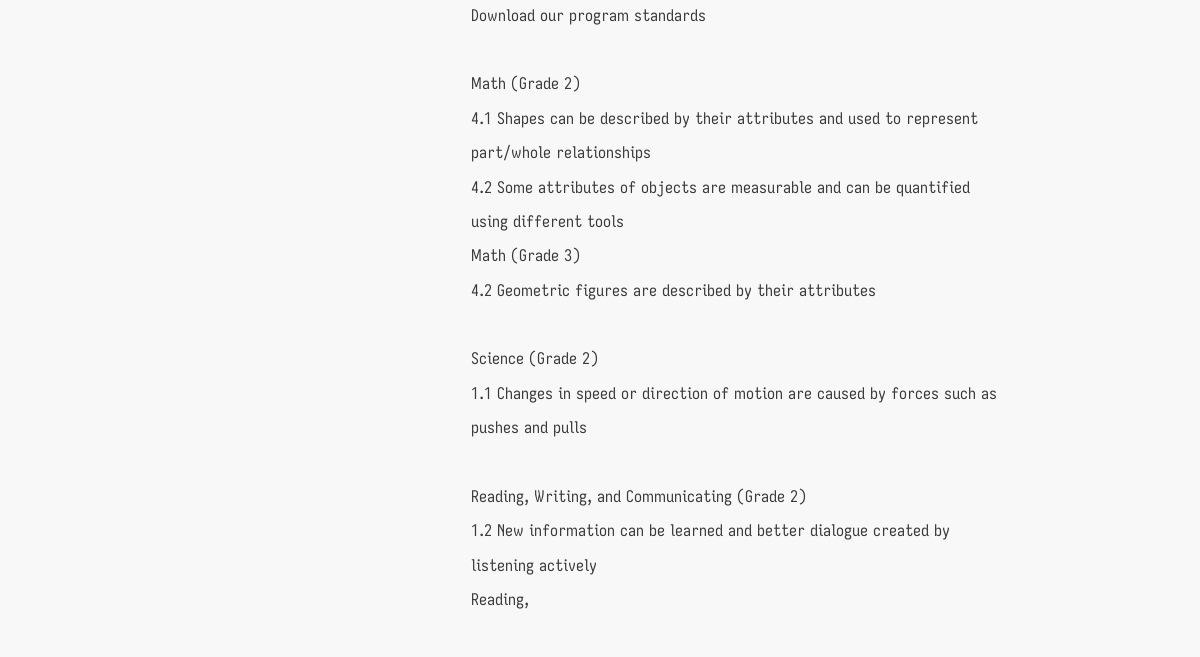Download our program standards

Math (Grade 2)
4.1 Shapes can be described by their attributes and used to represent part/whole relationships
4.2 Some attributes of objects are measurable and can be quantified using different tools
Math (Grade 3)
4.2 Geometric figures are described by their attributes

Science (Grade 2)
1.1 Changes in speed or direction of motion are caused by forces such as pushes and pulls

Reading, Writing, and Communicating (Grade 2)
1.2 New information can be learned and better dialogue created by listening actively
Reading,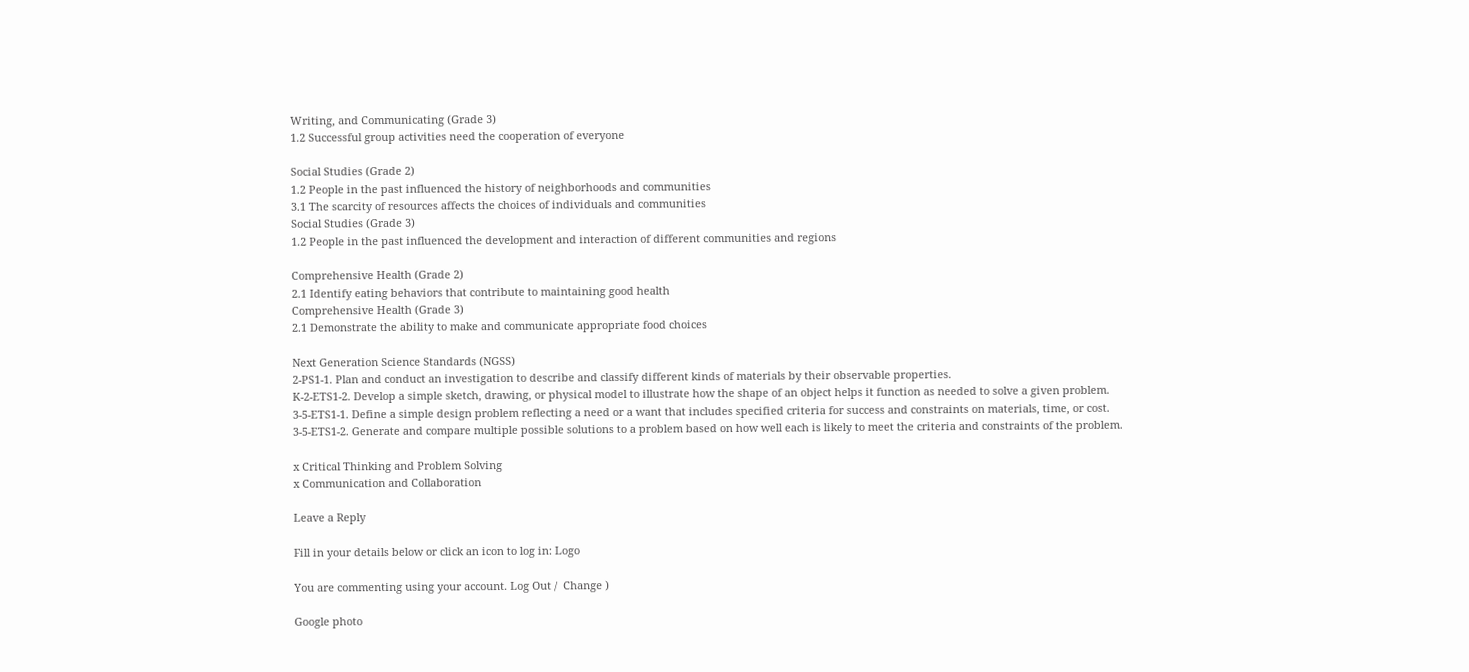Writing, and Communicating (Grade 3)
1.2 Successful group activities need the cooperation of everyone

Social Studies (Grade 2)
1.2 People in the past influenced the history of neighborhoods and communities
3.1 The scarcity of resources affects the choices of individuals and communities
Social Studies (Grade 3)
1.2 People in the past influenced the development and interaction of different communities and regions

Comprehensive Health (Grade 2)
2.1 Identify eating behaviors that contribute to maintaining good health
Comprehensive Health (Grade 3)
2.1 Demonstrate the ability to make and communicate appropriate food choices

Next Generation Science Standards (NGSS)
2-PS1-1. Plan and conduct an investigation to describe and classify different kinds of materials by their observable properties.
K-2-ETS1-2. Develop a simple sketch, drawing, or physical model to illustrate how the shape of an object helps it function as needed to solve a given problem.
3-5-ETS1-1. Define a simple design problem reflecting a need or a want that includes specified criteria for success and constraints on materials, time, or cost.
3-5-ETS1-2. Generate and compare multiple possible solutions to a problem based on how well each is likely to meet the criteria and constraints of the problem.

x Critical Thinking and Problem Solving
x Communication and Collaboration

Leave a Reply

Fill in your details below or click an icon to log in: Logo

You are commenting using your account. Log Out /  Change )

Google photo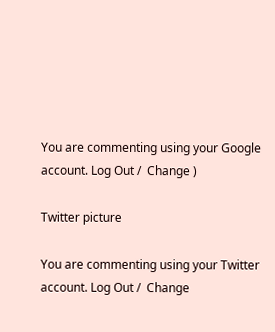You are commenting using your Google account. Log Out /  Change )

Twitter picture

You are commenting using your Twitter account. Log Out /  Change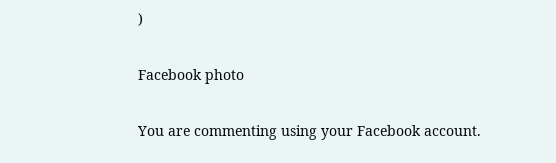)

Facebook photo

You are commenting using your Facebook account.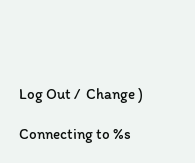Log Out /  Change )

Connecting to %s